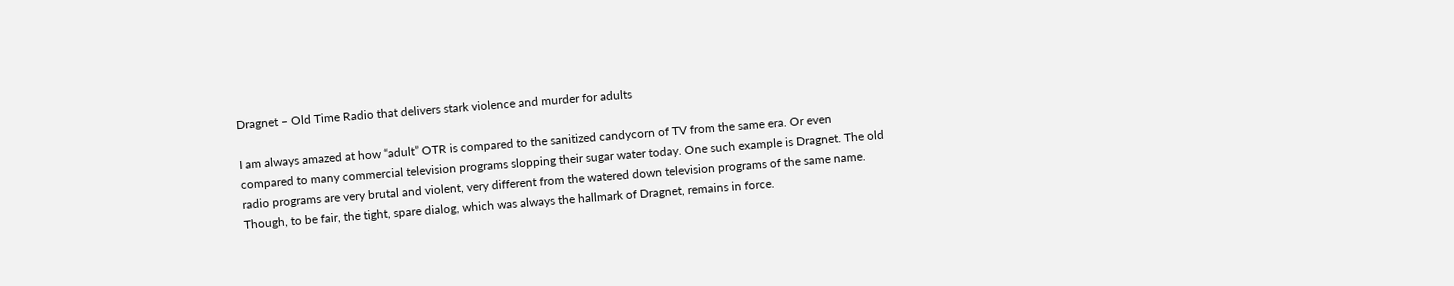Dragnet – Old Time Radio that delivers stark violence and murder for adults

I am always amazed at how “adult” OTR is compared to the sanitized candycorn of TV from the same era. Or even compared to many commercial television programs slopping their sugar water today. One such example is Dragnet. The old radio programs are very brutal and violent, very different from the watered down television programs of the same name. Though, to be fair, the tight, spare dialog, which was always the hallmark of Dragnet, remains in force.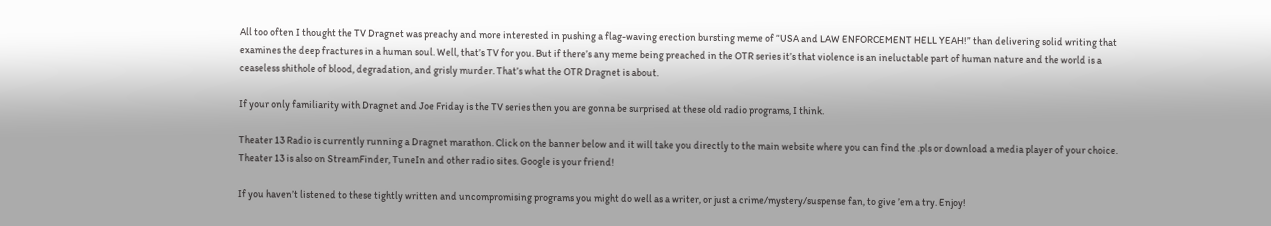All too often I thought the TV Dragnet was preachy and more interested in pushing a flag-waving erection bursting meme of “USA and LAW ENFORCEMENT HELL YEAH!” than delivering solid writing that examines the deep fractures in a human soul. Well, that’s TV for you. But if there’s any meme being preached in the OTR series it’s that violence is an ineluctable part of human nature and the world is a ceaseless shithole of blood, degradation, and grisly murder. That’s what the OTR Dragnet is about.

If your only familiarity with Dragnet and Joe Friday is the TV series then you are gonna be surprised at these old radio programs, I think.

Theater 13 Radio is currently running a Dragnet marathon. Click on the banner below and it will take you directly to the main website where you can find the .pls or download a media player of your choice. Theater 13 is also on StreamFinder, TuneIn and other radio sites. Google is your friend!

If you haven’t listened to these tightly written and uncompromising programs you might do well as a writer, or just a crime/mystery/suspense fan, to give ’em a try. Enjoy!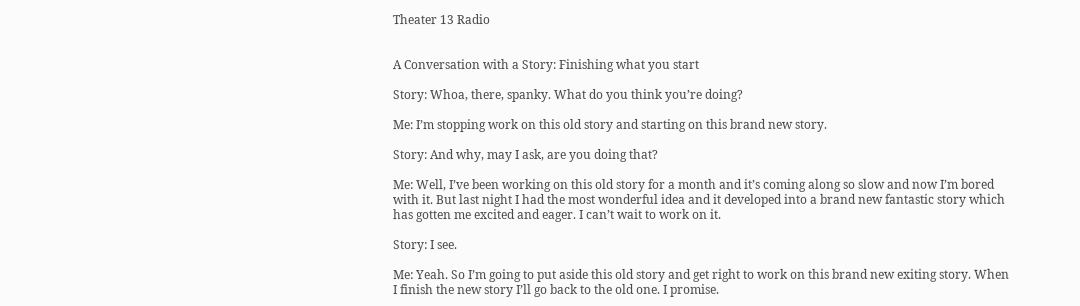Theater 13 Radio


A Conversation with a Story: Finishing what you start

Story: Whoa, there, spanky. What do you think you’re doing?

Me: I’m stopping work on this old story and starting on this brand new story.

Story: And why, may I ask, are you doing that?

Me: Well, I’ve been working on this old story for a month and it’s coming along so slow and now I’m bored with it. But last night I had the most wonderful idea and it developed into a brand new fantastic story which has gotten me excited and eager. I can’t wait to work on it.

Story: I see.

Me: Yeah. So I’m going to put aside this old story and get right to work on this brand new exiting story. When I finish the new story I’ll go back to the old one. I promise.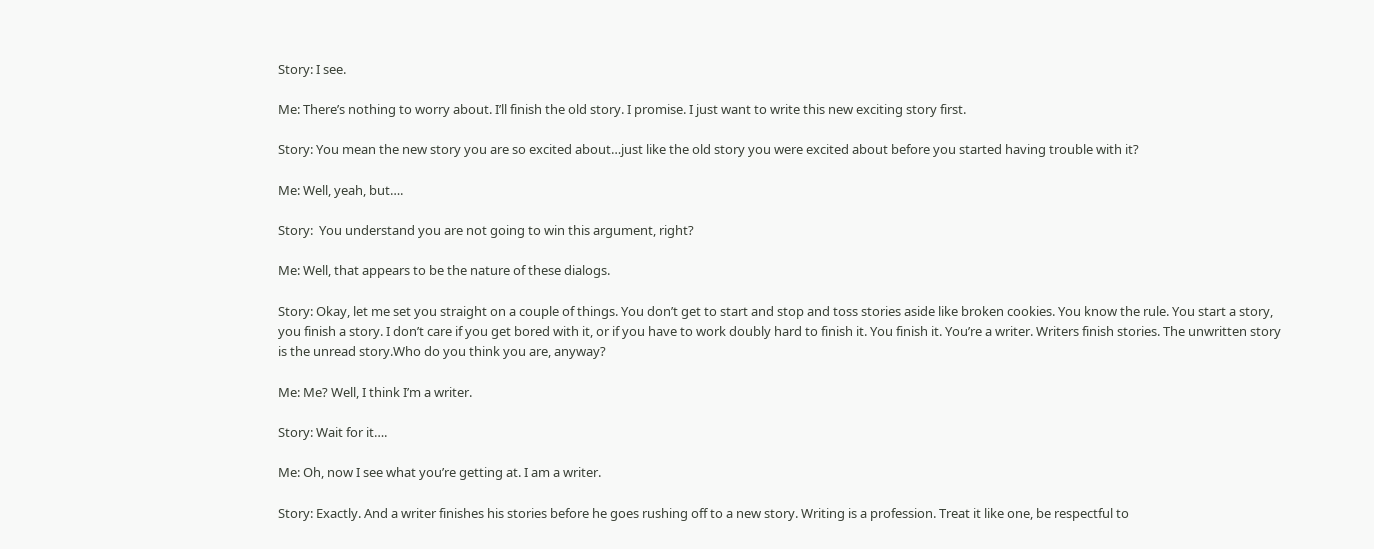Story: I see.

Me: There’s nothing to worry about. I’ll finish the old story. I promise. I just want to write this new exciting story first.

Story: You mean the new story you are so excited about…just like the old story you were excited about before you started having trouble with it?

Me: Well, yeah, but….

Story:  You understand you are not going to win this argument, right?

Me: Well, that appears to be the nature of these dialogs.

Story: Okay, let me set you straight on a couple of things. You don’t get to start and stop and toss stories aside like broken cookies. You know the rule. You start a story, you finish a story. I don’t care if you get bored with it, or if you have to work doubly hard to finish it. You finish it. You’re a writer. Writers finish stories. The unwritten story is the unread story.Who do you think you are, anyway?

Me: Me? Well, I think I’m a writer.

Story: Wait for it….

Me: Oh, now I see what you’re getting at. I am a writer.

Story: Exactly. And a writer finishes his stories before he goes rushing off to a new story. Writing is a profession. Treat it like one, be respectful to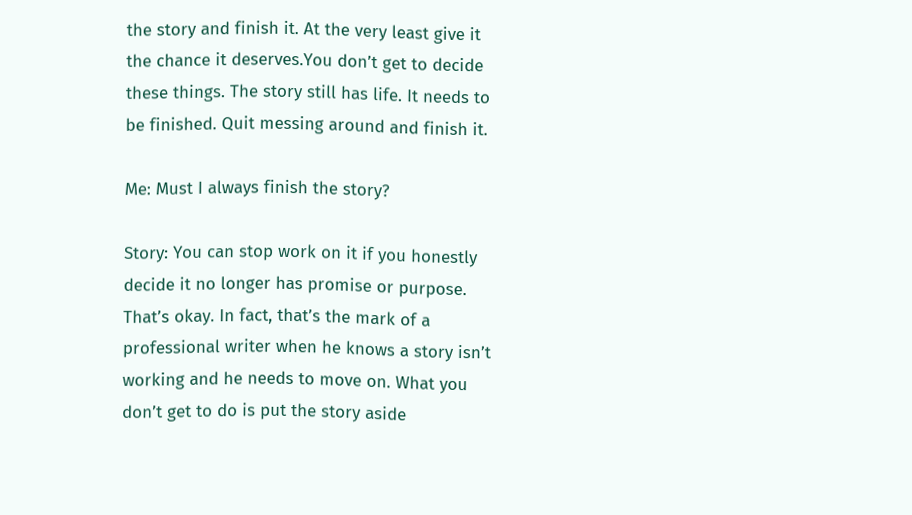the story and finish it. At the very least give it the chance it deserves.You don’t get to decide these things. The story still has life. It needs to be finished. Quit messing around and finish it.

Me: Must I always finish the story?

Story: You can stop work on it if you honestly decide it no longer has promise or purpose. That’s okay. In fact, that’s the mark of a professional writer when he knows a story isn’t working and he needs to move on. What you don’t get to do is put the story aside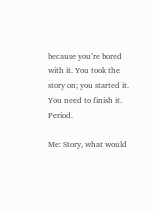because you’re bored with it. You took the story on; you started it. You need to finish it. Period.

Me: Story, what would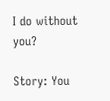I do without you?

Story: You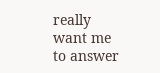really want me to answer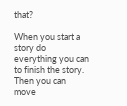that?

When you start a story do everything you can to finish the story. Then you can move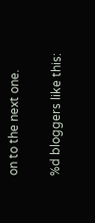on to the next one.

%d bloggers like this: